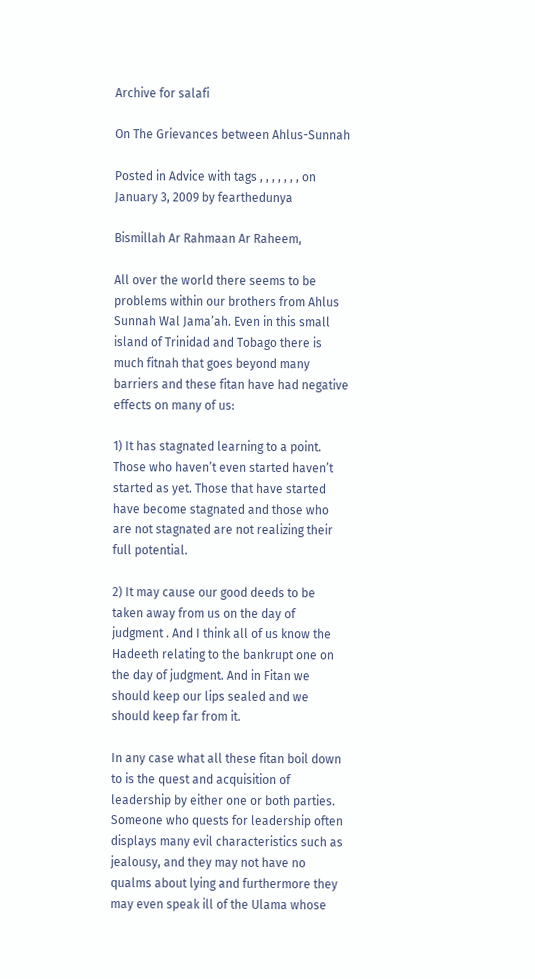Archive for salafi

On The Grievances between Ahlus-Sunnah

Posted in Advice with tags , , , , , , , on January 3, 2009 by fearthedunya

Bismillah Ar Rahmaan Ar Raheem,

All over the world there seems to be problems within our brothers from Ahlus Sunnah Wal Jama’ah. Even in this small island of Trinidad and Tobago there is much fitnah that goes beyond many barriers and these fitan have had negative effects on many of us:

1) It has stagnated learning to a point. Those who haven’t even started haven’t started as yet. Those that have started have become stagnated and those who are not stagnated are not realizing their full potential.

2) It may cause our good deeds to be taken away from us on the day of judgment . And I think all of us know the Hadeeth relating to the bankrupt one on the day of judgment. And in Fitan we should keep our lips sealed and we should keep far from it.

In any case what all these fitan boil down to is the quest and acquisition of leadership by either one or both parties. Someone who quests for leadership often displays many evil characteristics such as jealousy, and they may not have no qualms about lying and furthermore they may even speak ill of the Ulama whose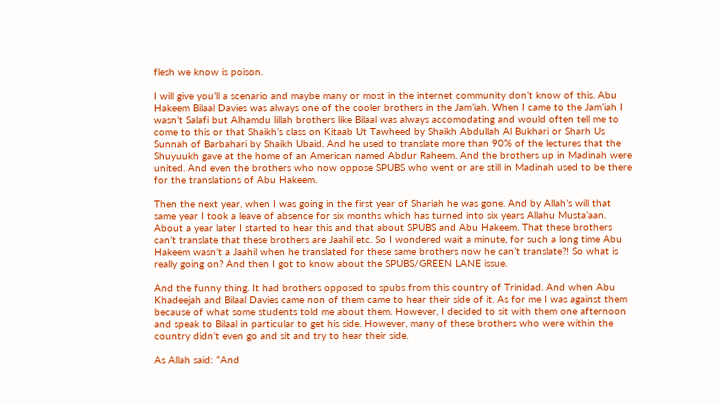flesh we know is poison.

I will give you’ll a scenario and maybe many or most in the internet community don’t know of this. Abu Hakeem Bilaal Davies was always one of the cooler brothers in the Jam’iah. When I came to the Jam’iah I wasn’t Salafi but Alhamdu lillah brothers like Bilaal was always accomodating and would often tell me to come to this or that Shaikh’s class on Kitaab Ut Tawheed by Shaikh Abdullah Al Bukhari or Sharh Us Sunnah of Barbahari by Shaikh Ubaid. And he used to translate more than 90% of the lectures that the Shuyuukh gave at the home of an American named Abdur Raheem. And the brothers up in Madinah were united. And even the brothers who now oppose SPUBS who went or are still in Madinah used to be there for the translations of Abu Hakeem.

Then the next year, when I was going in the first year of Shariah he was gone. And by Allah’s will that same year I took a leave of absence for six months which has turned into six years Allahu Musta’aan. About a year later I started to hear this and that about SPUBS and Abu Hakeem. That these brothers can’t translate that these brothers are Jaahil etc. So I wondered wait a minute, for such a long time Abu Hakeem wasn’t a Jaahil when he translated for these same brothers now he can’t translate?! So what is really going on? And then I got to know about the SPUBS/GREEN LANE issue.

And the funny thing. It had brothers opposed to spubs from this country of Trinidad. And when Abu Khadeejah and Bilaal Davies came non of them came to hear their side of it. As for me I was against them because of what some students told me about them. However, I decided to sit with them one afternoon and speak to Bilaal in particular to get his side. However, many of these brothers who were within the country didn’t even go and sit and try to hear their side.

As Allah said: “And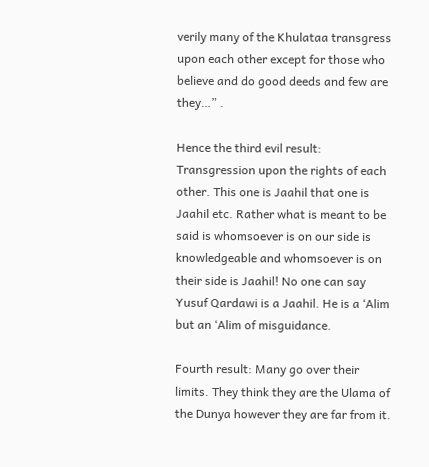verily many of the Khulataa transgress upon each other except for those who believe and do good deeds and few are they…” .

Hence the third evil result: Transgression upon the rights of each other. This one is Jaahil that one is Jaahil etc. Rather what is meant to be said is whomsoever is on our side is knowledgeable and whomsoever is on their side is Jaahil! No one can say Yusuf Qardawi is a Jaahil. He is a ‘Alim but an ‘Alim of misguidance.

Fourth result: Many go over their limits. They think they are the Ulama of the Dunya however they are far from it.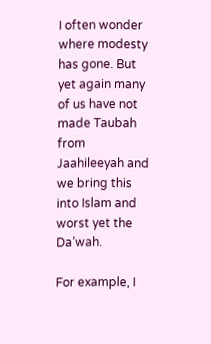I often wonder where modesty has gone. But yet again many of us have not made Taubah from Jaahileeyah and we bring this into Islam and worst yet the Da’wah.

For example, I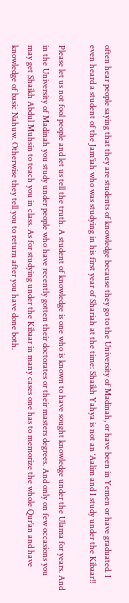often hear people saying that they are students of knowledge because they go to the University of Madinah, or have been in Yemen or have graduated. I even heard a student of the Jam’iah who was studying in his first year of Shariah at the time: Shaikh Yahya is not an ‘Aalim and I study under the Kibaar!!

Please let us not fool people and let us tell the truth. A student of knowledge is one who is known to have sought knowledge under the Ulama for years. And in the University of Madinah you study under people who have recently gotten their doctorates or their masters degrees. And only on few occasions you may get Shaikh Abdul Muhsin to teach you in class. As for studying under the Kibaar in many cases one has to memorize the whole Qur’an and have knowledge of basic Nahuw. Otherwise they tell you to return after you have done both.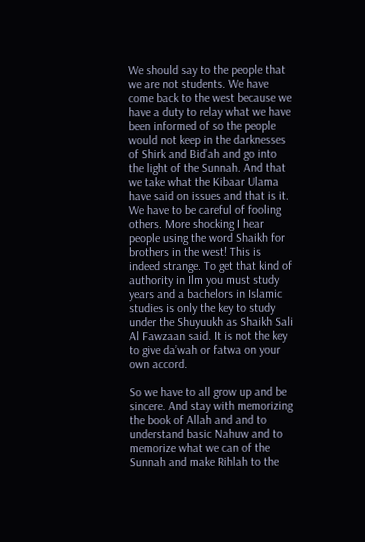We should say to the people that we are not students. We have come back to the west because we have a duty to relay what we have been informed of so the people would not keep in the darknesses of Shirk and Bid’ah and go into the light of the Sunnah. And that we take what the Kibaar Ulama have said on issues and that is it. We have to be careful of fooling others. More shocking I hear people using the word Shaikh for brothers in the west! This is indeed strange. To get that kind of authority in Ilm you must study years and a bachelors in Islamic studies is only the key to study under the Shuyuukh as Shaikh Sali Al Fawzaan said. It is not the key to give da’wah or fatwa on your own accord.

So we have to all grow up and be sincere. And stay with memorizing the book of Allah and and to understand basic Nahuw and to memorize what we can of the Sunnah and make Rihlah to the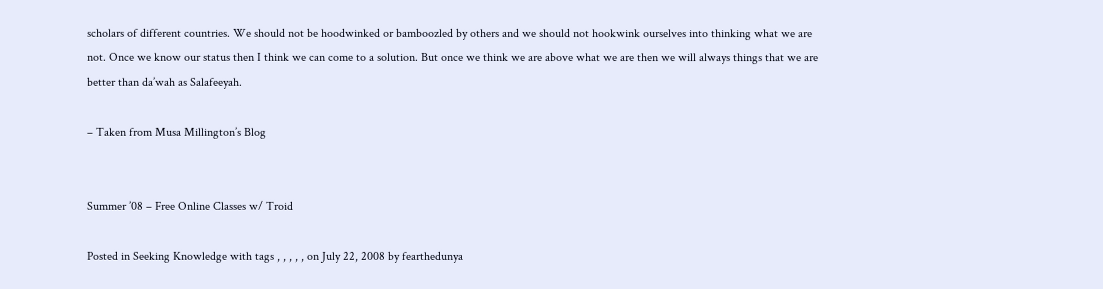scholars of different countries. We should not be hoodwinked or bamboozled by others and we should not hookwink ourselves into thinking what we are not. Once we know our status then I think we can come to a solution. But once we think we are above what we are then we will always things that we are better than da’wah as Salafeeyah.

– Taken from Musa Millington’s Blog


Summer ’08 – Free Online Classes w/ Troid

Posted in Seeking Knowledge with tags , , , , , on July 22, 2008 by fearthedunya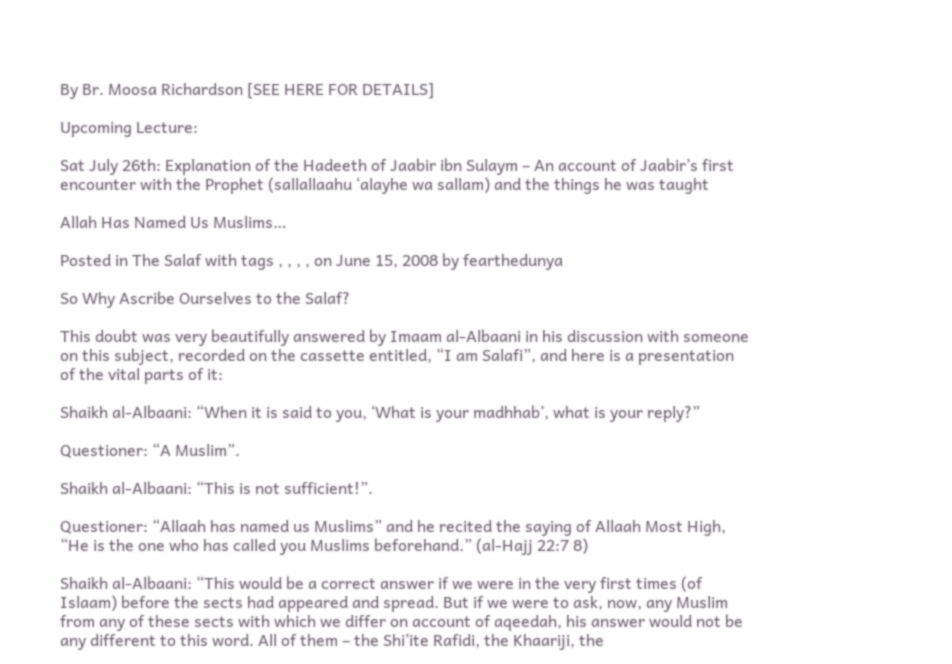By Br. Moosa Richardson [SEE HERE FOR DETAILS]

Upcoming Lecture:

Sat July 26th: Explanation of the Hadeeth of Jaabir ibn Sulaym – An account of Jaabir’s first encounter with the Prophet (sallallaahu ‘alayhe wa sallam) and the things he was taught

Allah Has Named Us Muslims…

Posted in The Salaf with tags , , , , on June 15, 2008 by fearthedunya

So Why Ascribe Ourselves to the Salaf?

This doubt was very beautifully answered by Imaam al-Albaani in his discussion with someone on this subject, recorded on the cassette entitled, “I am Salafi”, and here is a presentation of the vital parts of it:

Shaikh al-Albaani: “When it is said to you, ‘What is your madhhab’, what is your reply?”

Questioner: “A Muslim”.

Shaikh al-Albaani: “This is not sufficient!”.

Questioner: “Allaah has named us Muslims” and he recited the saying of Allaah Most High, “He is the one who has called you Muslims beforehand.” (al-Hajj 22:7 8)

Shaikh al-Albaani: “This would be a correct answer if we were in the very first times (of Islaam) before the sects had appeared and spread. But if we were to ask, now, any Muslim from any of these sects with which we differ on account of aqeedah, his answer would not be any different to this word. All of them – the Shi’ite Rafidi, the Khaariji, the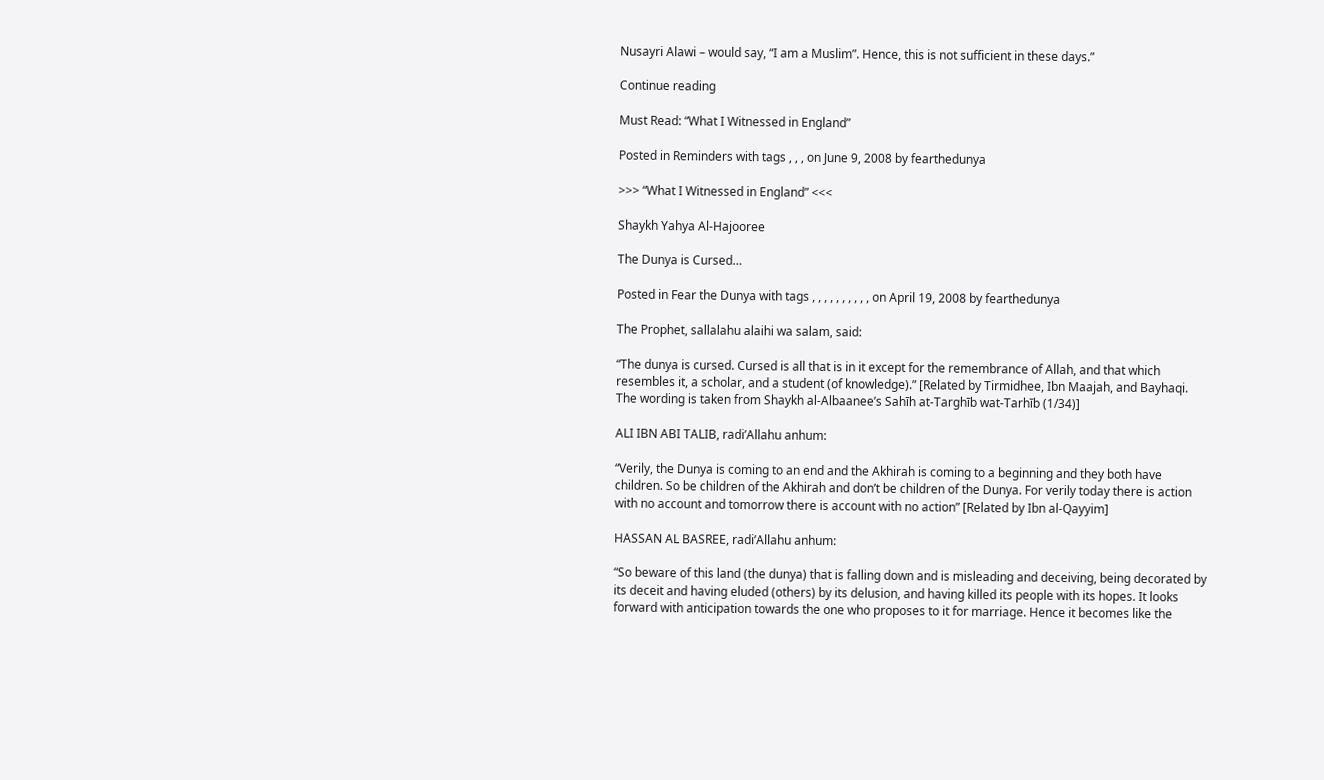Nusayri Alawi – would say, “I am a Muslim”. Hence, this is not sufficient in these days.”

Continue reading

Must Read: “What I Witnessed in England”

Posted in Reminders with tags , , , on June 9, 2008 by fearthedunya

>>> “What I Witnessed in England” <<<

Shaykh Yahya Al-Hajooree

The Dunya is Cursed…

Posted in Fear the Dunya with tags , , , , , , , , , , on April 19, 2008 by fearthedunya

The Prophet, sallalahu alaihi wa salam, said:

“The dunya is cursed. Cursed is all that is in it except for the remembrance of Allah, and that which resembles it, a scholar, and a student (of knowledge).” [Related by Tirmidhee, Ibn Maajah, and Bayhaqi. The wording is taken from Shaykh al-Albaanee’s Sahīh at-Targhīb wat-Tarhīb (1/34)]

ALI IBN ABI TALIB, radi’Allahu anhum:

“Verily, the Dunya is coming to an end and the Akhirah is coming to a beginning and they both have children. So be children of the Akhirah and don’t be children of the Dunya. For verily today there is action with no account and tomorrow there is account with no action” [Related by Ibn al-Qayyim]

HASSAN AL BASREE, radi’Allahu anhum:

“So beware of this land (the dunya) that is falling down and is misleading and deceiving, being decorated by its deceit and having eluded (others) by its delusion, and having killed its people with its hopes. It looks forward with anticipation towards the one who proposes to it for marriage. Hence it becomes like the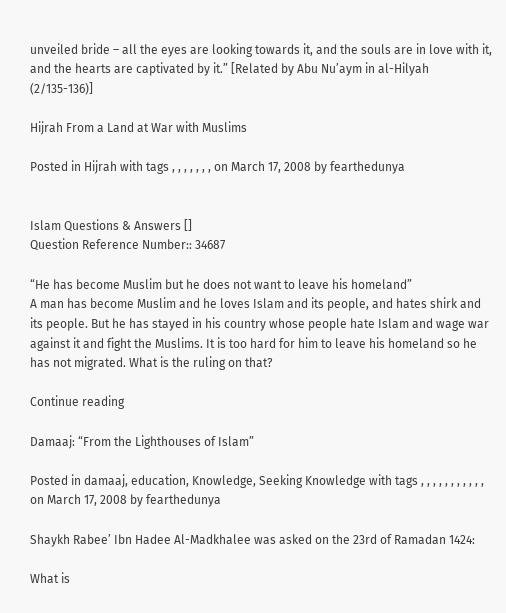unveiled bride – all the eyes are looking towards it, and the souls are in love with it, and the hearts are captivated by it.” [Related by Abu Nu’aym in al-Hilyah (2/135-136)]

Hijrah From a Land at War with Muslims

Posted in Hijrah with tags , , , , , , , on March 17, 2008 by fearthedunya


Islam Questions & Answers []
Question Reference Number:: 34687

“He has become Muslim but he does not want to leave his homeland”
A man has become Muslim and he loves Islam and its people, and hates shirk and its people. But he has stayed in his country whose people hate Islam and wage war against it and fight the Muslims. It is too hard for him to leave his homeland so he has not migrated. What is the ruling on that?

Continue reading

Damaaj: “From the Lighthouses of Islam”

Posted in damaaj, education, Knowledge, Seeking Knowledge with tags , , , , , , , , , , , on March 17, 2008 by fearthedunya

Shaykh Rabee’ Ibn Hadee Al-Madkhalee was asked on the 23rd of Ramadan 1424:

What is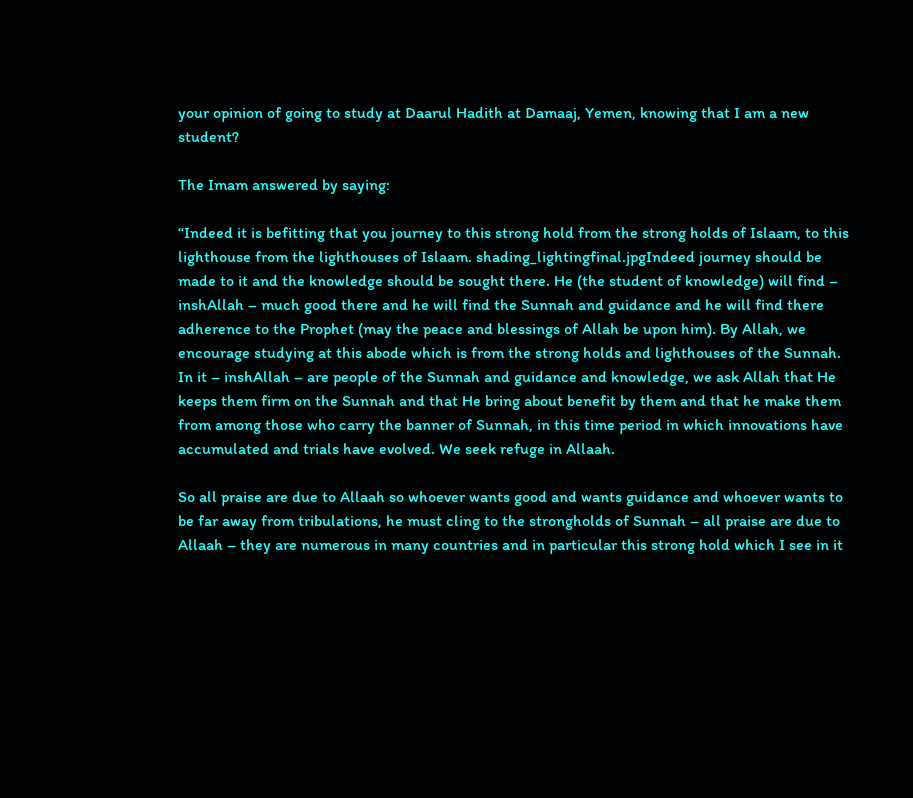your opinion of going to study at Daarul Hadith at Damaaj, Yemen, knowing that I am a new student?

The Imam answered by saying:

“Indeed it is befitting that you journey to this strong hold from the strong holds of Islaam, to this lighthouse from the lighthouses of Islaam. shading_lightingfinal.jpgIndeed journey should be made to it and the knowledge should be sought there. He (the student of knowledge) will find – inshAllah – much good there and he will find the Sunnah and guidance and he will find there adherence to the Prophet (may the peace and blessings of Allah be upon him). By Allah, we encourage studying at this abode which is from the strong holds and lighthouses of the Sunnah. In it – inshAllah – are people of the Sunnah and guidance and knowledge, we ask Allah that He keeps them firm on the Sunnah and that He bring about benefit by them and that he make them from among those who carry the banner of Sunnah, in this time period in which innovations have accumulated and trials have evolved. We seek refuge in Allaah.

So all praise are due to Allaah so whoever wants good and wants guidance and whoever wants to be far away from tribulations, he must cling to the strongholds of Sunnah – all praise are due to Allaah – they are numerous in many countries and in particular this strong hold which I see in it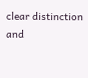clear distinction and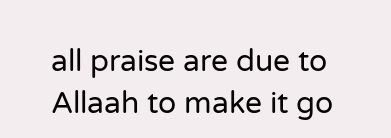all praise are due to Allaah to make it go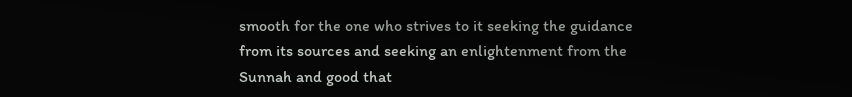smooth for the one who strives to it seeking the guidance from its sources and seeking an enlightenment from the Sunnah and good that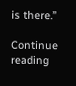is there.”

Continue reading